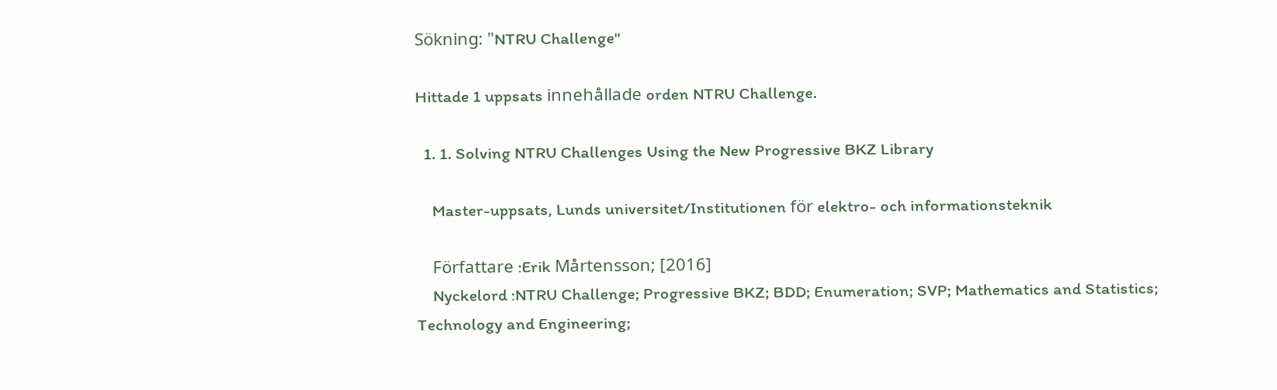Sökning: "NTRU Challenge"

Hittade 1 uppsats innehållade orden NTRU Challenge.

  1. 1. Solving NTRU Challenges Using the New Progressive BKZ Library

    Master-uppsats, Lunds universitet/Institutionen för elektro- och informationsteknik

    Författare :Erik Mårtensson; [2016]
    Nyckelord :NTRU Challenge; Progressive BKZ; BDD; Enumeration; SVP; Mathematics and Statistics; Technology and Engineering;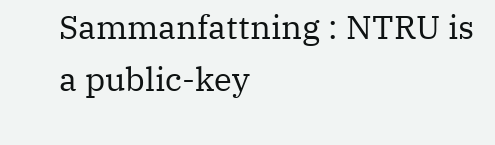Sammanfattning : NTRU is a public-key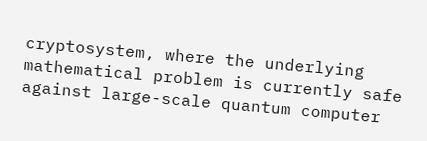cryptosystem, where the underlying mathematical problem is currently safe against large-scale quantum computer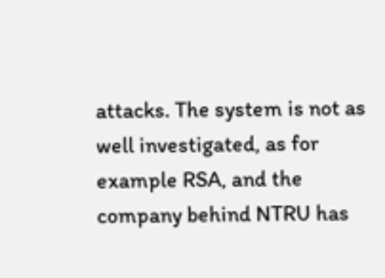attacks. The system is not as well investigated, as for example RSA, and the company behind NTRU has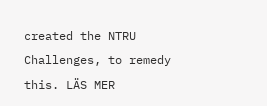created the NTRU Challenges, to remedy this. LÄS MER